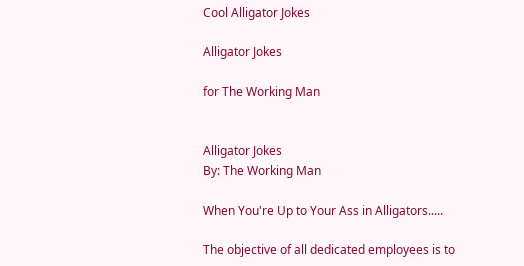Cool Alligator Jokes

Alligator Jokes

for The Working Man


Alligator Jokes
By: The Working Man

When You're Up to Your Ass in Alligators.....

The objective of all dedicated employees is to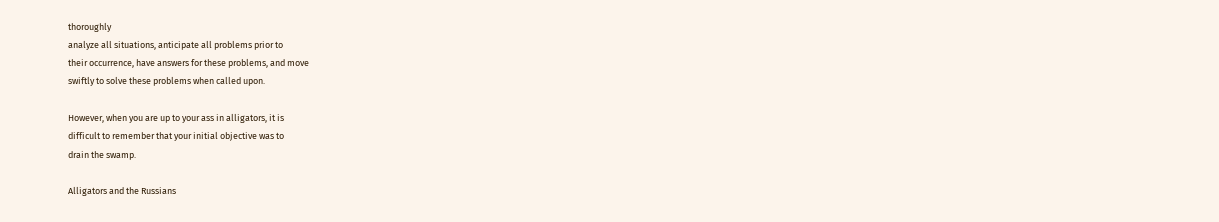thoroughly
analyze all situations, anticipate all problems prior to
their occurrence, have answers for these problems, and move
swiftly to solve these problems when called upon.

However, when you are up to your ass in alligators, it is
difficult to remember that your initial objective was to
drain the swamp.

Alligators and the Russians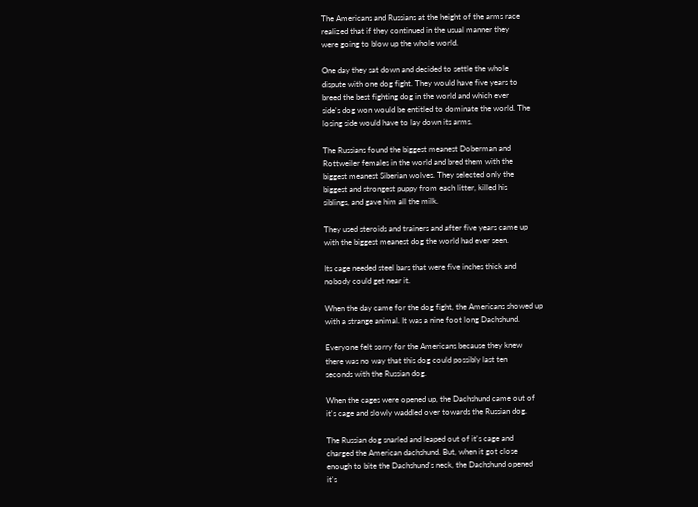The Americans and Russians at the height of the arms race
realized that if they continued in the usual manner they
were going to blow up the whole world.

One day they sat down and decided to settle the whole
dispute with one dog fight. They would have five years to
breed the best fighting dog in the world and which ever
side's dog won would be entitled to dominate the world. The
losing side would have to lay down its arms.

The Russians found the biggest meanest Doberman and
Rottweiler females in the world and bred them with the
biggest meanest Siberian wolves. They selected only the
biggest and strongest puppy from each litter, killed his
siblings, and gave him all the milk.

They used steroids and trainers and after five years came up
with the biggest meanest dog the world had ever seen.

Its cage needed steel bars that were five inches thick and
nobody could get near it.

When the day came for the dog fight, the Americans showed up
with a strange animal. It was a nine foot long Dachshund.

Everyone felt sorry for the Americans because they knew
there was no way that this dog could possibly last ten
seconds with the Russian dog.

When the cages were opened up, the Dachshund came out of
it's cage and slowly waddled over towards the Russian dog.

The Russian dog snarled and leaped out of it's cage and
charged the American dachshund. But, when it got close
enough to bite the Dachshund's neck, the Dachshund opened
it's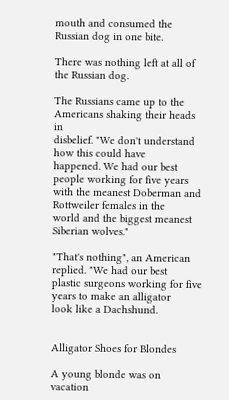mouth and consumed the Russian dog in one bite.

There was nothing left at all of the Russian dog.

The Russians came up to the Americans shaking their heads in
disbelief. "We don't understand how this could have
happened. We had our best people working for five years
with the meanest Doberman and Rottweiler females in the
world and the biggest meanest Siberian wolves."

"That's nothing", an American replied. "We had our best
plastic surgeons working for five years to make an alligator
look like a Dachshund.


Alligator Shoes for Blondes

A young blonde was on vacation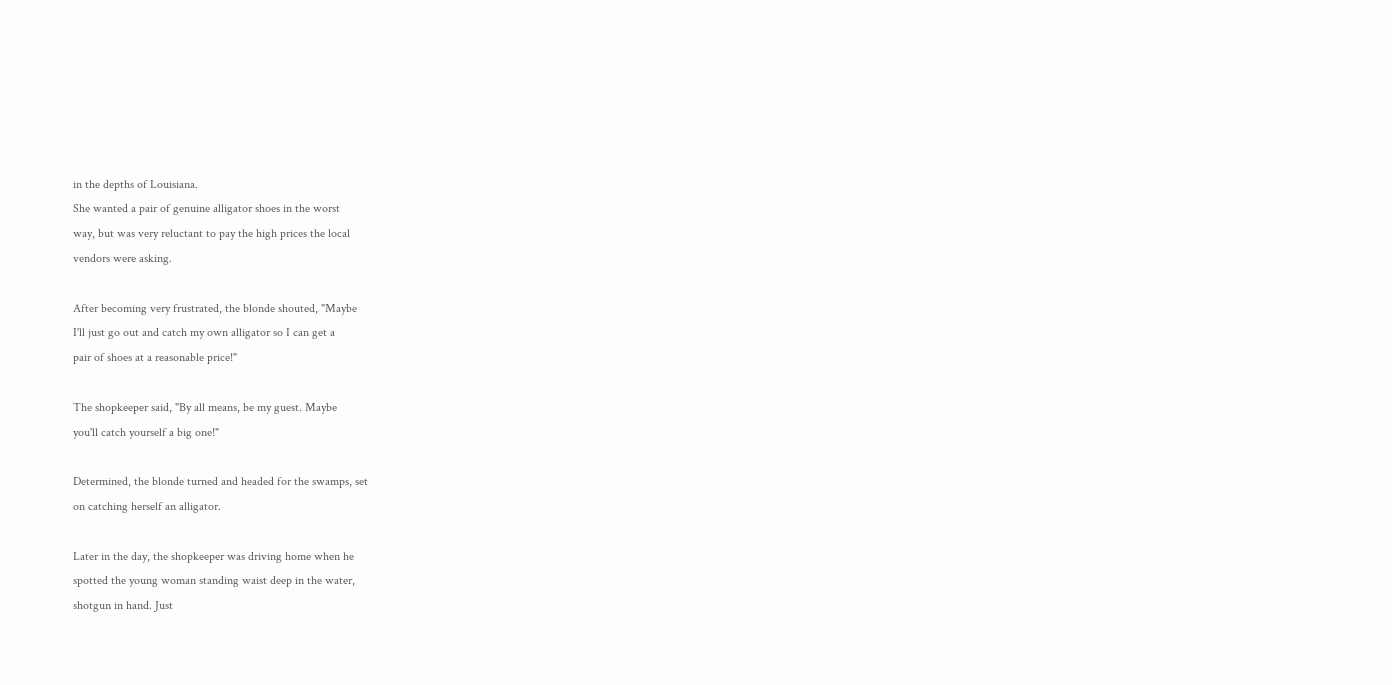in the depths of Louisiana.
She wanted a pair of genuine alligator shoes in the worst
way, but was very reluctant to pay the high prices the local
vendors were asking.

After becoming very frustrated, the blonde shouted, "Maybe
I'll just go out and catch my own alligator so I can get a
pair of shoes at a reasonable price!"

The shopkeeper said, "By all means, be my guest. Maybe
you'll catch yourself a big one!"

Determined, the blonde turned and headed for the swamps, set
on catching herself an alligator.

Later in the day, the shopkeeper was driving home when he
spotted the young woman standing waist deep in the water,
shotgun in hand. Just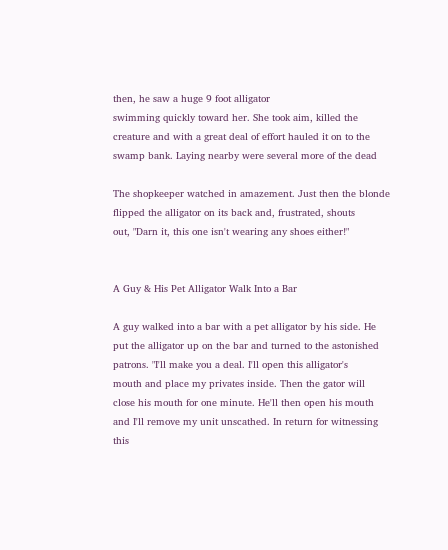then, he saw a huge 9 foot alligator
swimming quickly toward her. She took aim, killed the
creature and with a great deal of effort hauled it on to the
swamp bank. Laying nearby were several more of the dead

The shopkeeper watched in amazement. Just then the blonde
flipped the alligator on its back and, frustrated, shouts
out, "Darn it, this one isn't wearing any shoes either!"


A Guy & His Pet Alligator Walk Into a Bar

A guy walked into a bar with a pet alligator by his side. He
put the alligator up on the bar and turned to the astonished
patrons. "I'll make you a deal. I'll open this alligator's
mouth and place my privates inside. Then the gator will
close his mouth for one minute. He'll then open his mouth
and I'll remove my unit unscathed. In return for witnessing
this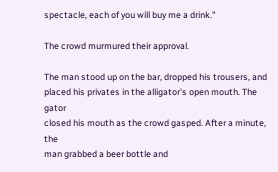spectacle, each of you will buy me a drink."

The crowd murmured their approval.

The man stood up on the bar, dropped his trousers, and
placed his privates in the alligator's open mouth. The gator
closed his mouth as the crowd gasped. After a minute, the
man grabbed a beer bottle and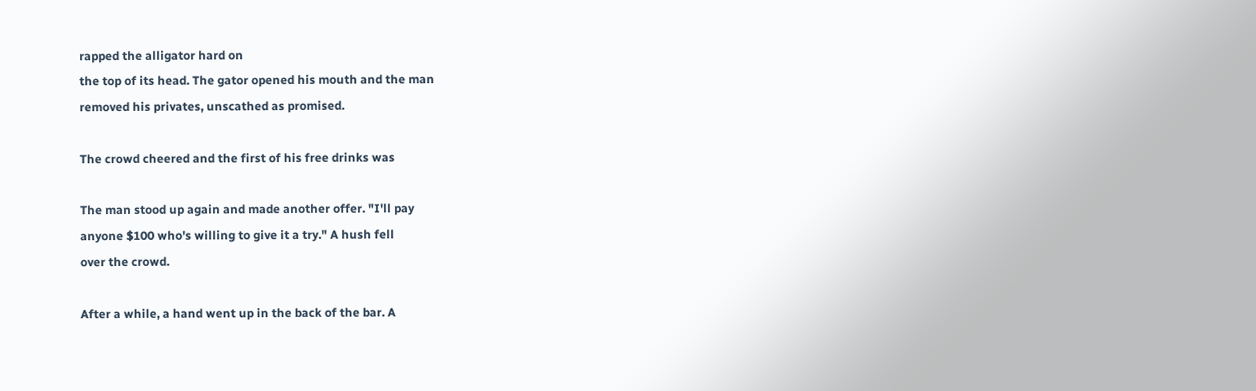rapped the alligator hard on
the top of its head. The gator opened his mouth and the man
removed his privates, unscathed as promised.

The crowd cheered and the first of his free drinks was

The man stood up again and made another offer. "I'll pay
anyone $100 who's willing to give it a try." A hush fell
over the crowd.

After a while, a hand went up in the back of the bar. A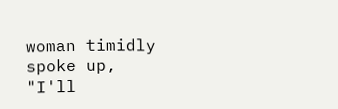woman timidly spoke up, "I'll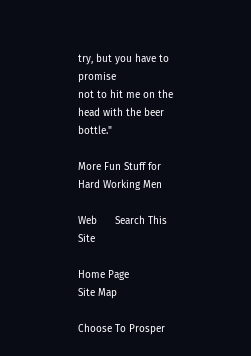try, but you have to promise
not to hit me on the head with the beer bottle."

More Fun Stuff for Hard Working Men

Web      Search This Site

Home Page
Site Map

Choose To Prosper